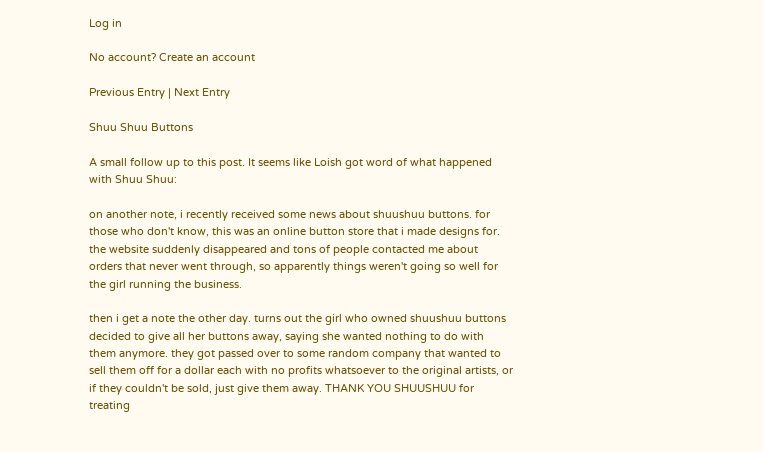Log in

No account? Create an account

Previous Entry | Next Entry

Shuu Shuu Buttons

A small follow up to this post. It seems like Loish got word of what happened with Shuu Shuu:

on another note, i recently received some news about shuushuu buttons. for those who don't know, this was an online button store that i made designs for. the website suddenly disappeared and tons of people contacted me about orders that never went through, so apparently things weren't going so well for the girl running the business.

then i get a note the other day. turns out the girl who owned shuushuu buttons decided to give all her buttons away, saying she wanted nothing to do with them anymore. they got passed over to some random company that wanted to sell them off for a dollar each with no profits whatsoever to the original artists, or if they couldn't be sold, just give them away. THANK YOU SHUUSHUU for treating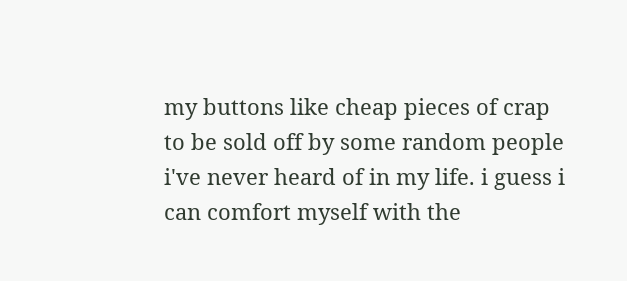my buttons like cheap pieces of crap to be sold off by some random people i've never heard of in my life. i guess i can comfort myself with the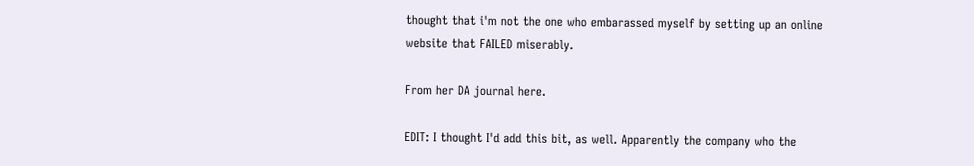thought that i'm not the one who embarassed myself by setting up an online website that FAILED miserably.

From her DA journal here.

EDIT: I thought I'd add this bit, as well. Apparently the company who the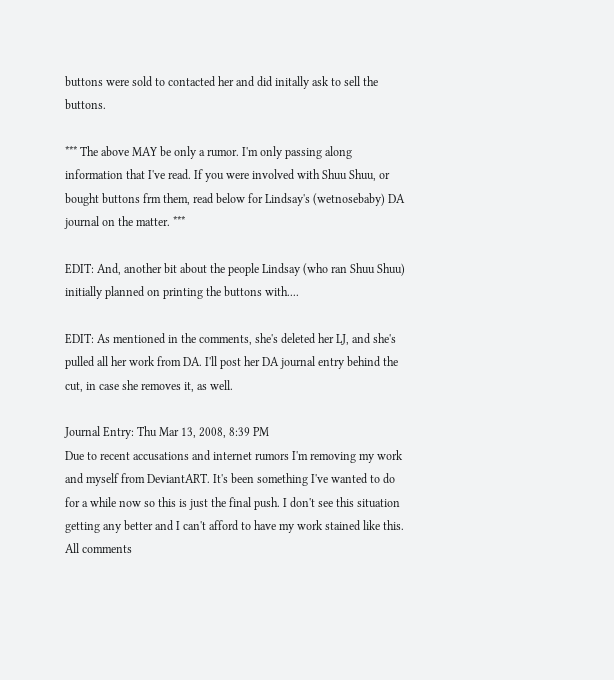buttons were sold to contacted her and did initally ask to sell the buttons.

*** The above MAY be only a rumor. I'm only passing along information that I've read. If you were involved with Shuu Shuu, or bought buttons frm them, read below for Lindsay's (wetnosebaby) DA journal on the matter. ***

EDIT: And, another bit about the people Lindsay (who ran Shuu Shuu) initially planned on printing the buttons with....

EDIT: As mentioned in the comments, she's deleted her LJ, and she's pulled all her work from DA. I'll post her DA journal entry behind the cut, in case she removes it, as well.

Journal Entry: Thu Mar 13, 2008, 8:39 PM
Due to recent accusations and internet rumors I'm removing my work and myself from DeviantART. It's been something I've wanted to do for a while now so this is just the final push. I don't see this situation getting any better and I can't afford to have my work stained like this. All comments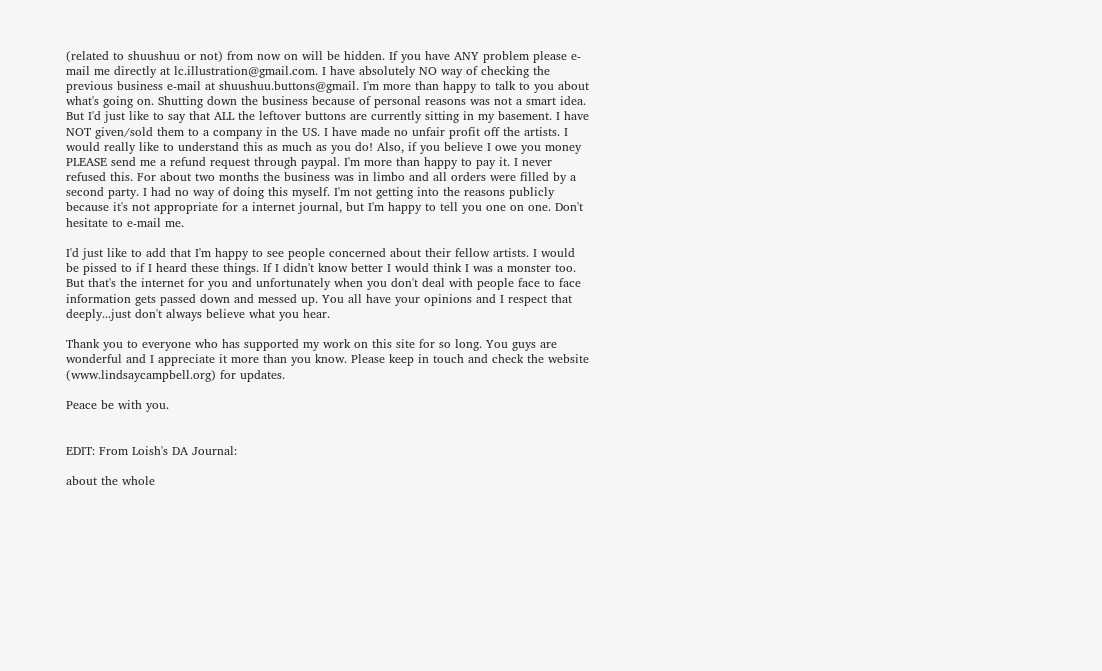(related to shuushuu or not) from now on will be hidden. If you have ANY problem please e-mail me directly at lc.illustration@gmail.com. I have absolutely NO way of checking the previous business e-mail at shuushuu.buttons@gmail. I'm more than happy to talk to you about what's going on. Shutting down the business because of personal reasons was not a smart idea. But I'd just like to say that ALL the leftover buttons are currently sitting in my basement. I have NOT given/sold them to a company in the US. I have made no unfair profit off the artists. I would really like to understand this as much as you do! Also, if you believe I owe you money PLEASE send me a refund request through paypal. I'm more than happy to pay it. I never refused this. For about two months the business was in limbo and all orders were filled by a second party. I had no way of doing this myself. I'm not getting into the reasons publicly because it's not appropriate for a internet journal, but I'm happy to tell you one on one. Don't hesitate to e-mail me.

I'd just like to add that I'm happy to see people concerned about their fellow artists. I would be pissed to if I heard these things. If I didn't know better I would think I was a monster too. But that's the internet for you and unfortunately when you don't deal with people face to face information gets passed down and messed up. You all have your opinions and I respect that deeply...just don't always believe what you hear.

Thank you to everyone who has supported my work on this site for so long. You guys are wonderful and I appreciate it more than you know. Please keep in touch and check the website (www.lindsaycampbell.org) for updates.

Peace be with you.


EDIT: From Loish's DA Journal:

about the whole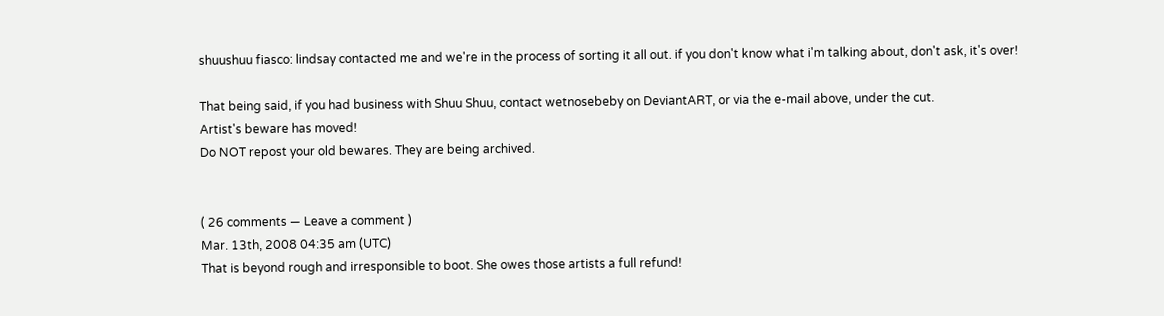shuushuu fiasco: lindsay contacted me and we're in the process of sorting it all out. if you don't know what i'm talking about, don't ask, it's over!

That being said, if you had business with Shuu Shuu, contact wetnosebeby on DeviantART, or via the e-mail above, under the cut.
Artist's beware has moved!
Do NOT repost your old bewares. They are being archived.


( 26 comments — Leave a comment )
Mar. 13th, 2008 04:35 am (UTC)
That is beyond rough and irresponsible to boot. She owes those artists a full refund!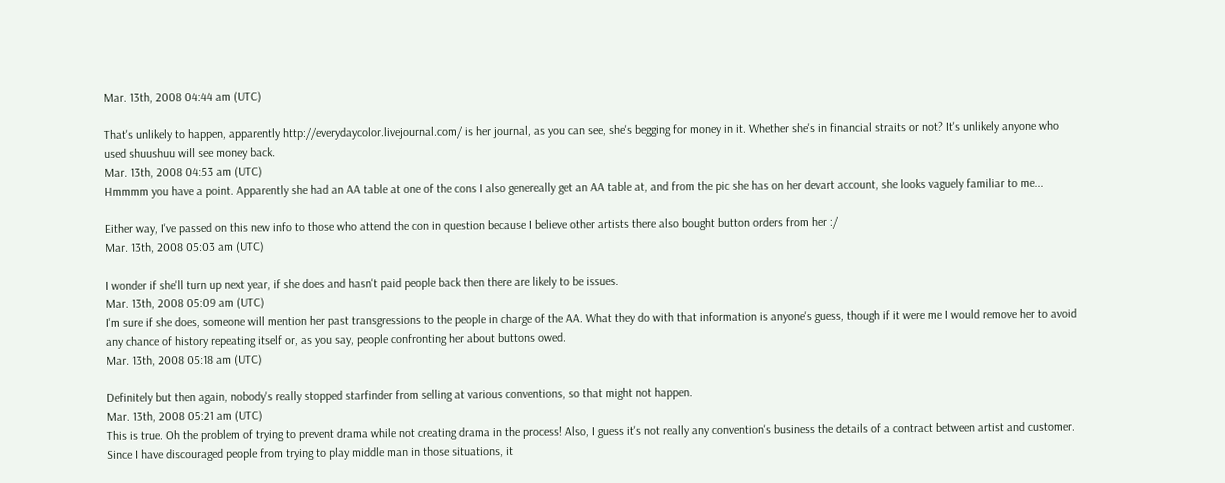Mar. 13th, 2008 04:44 am (UTC)

That's unlikely to happen, apparently http://everydaycolor.livejournal.com/ is her journal, as you can see, she's begging for money in it. Whether she's in financial straits or not? It's unlikely anyone who used shuushuu will see money back.
Mar. 13th, 2008 04:53 am (UTC)
Hmmmm you have a point. Apparently she had an AA table at one of the cons I also genereally get an AA table at, and from the pic she has on her devart account, she looks vaguely familiar to me...

Either way, I've passed on this new info to those who attend the con in question because I believe other artists there also bought button orders from her :/
Mar. 13th, 2008 05:03 am (UTC)

I wonder if she'll turn up next year, if she does and hasn't paid people back then there are likely to be issues.
Mar. 13th, 2008 05:09 am (UTC)
I'm sure if she does, someone will mention her past transgressions to the people in charge of the AA. What they do with that information is anyone's guess, though if it were me I would remove her to avoid any chance of history repeating itself or, as you say, people confronting her about buttons owed.
Mar. 13th, 2008 05:18 am (UTC)

Definitely but then again, nobody's really stopped starfinder from selling at various conventions, so that might not happen.
Mar. 13th, 2008 05:21 am (UTC)
This is true. Oh the problem of trying to prevent drama while not creating drama in the process! Also, I guess it's not really any convention's business the details of a contract between artist and customer. Since I have discouraged people from trying to play middle man in those situations, it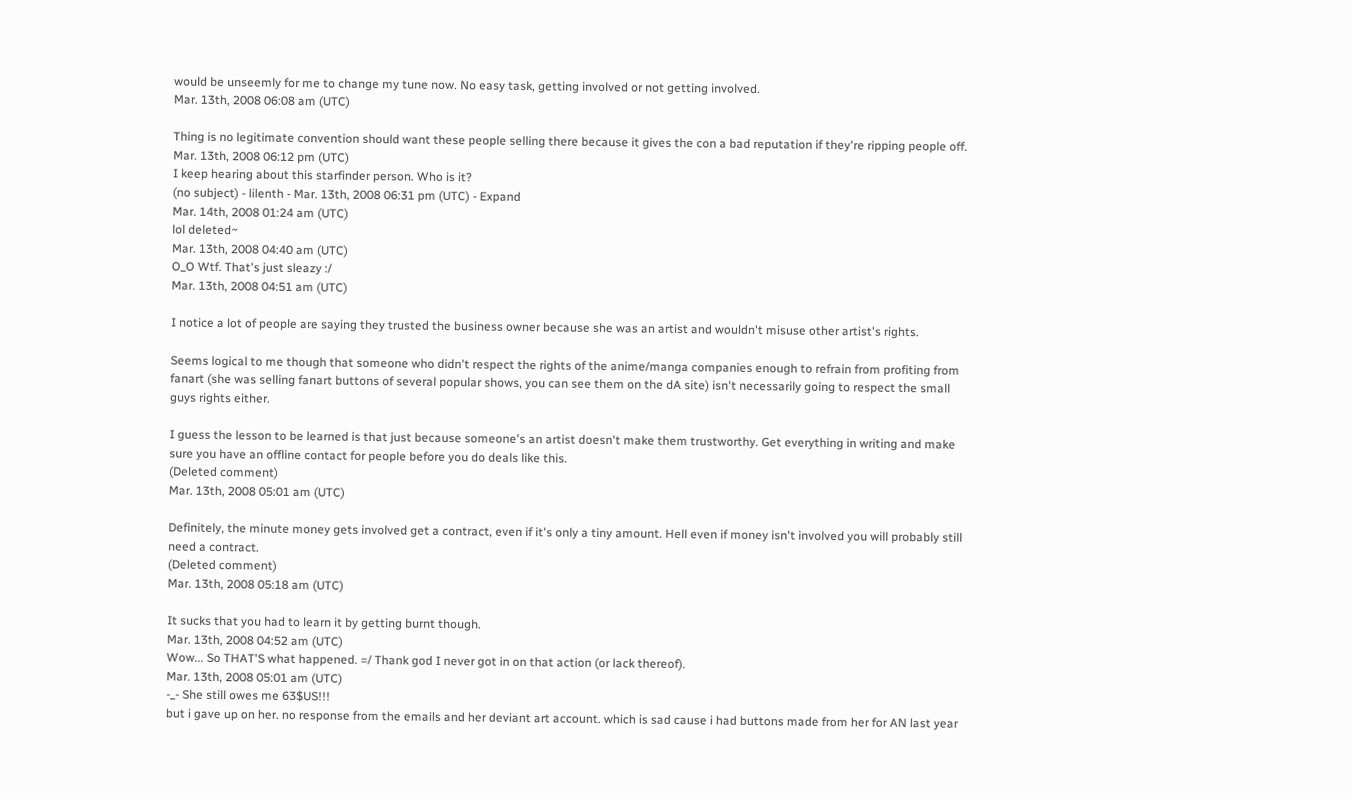would be unseemly for me to change my tune now. No easy task, getting involved or not getting involved.
Mar. 13th, 2008 06:08 am (UTC)

Thing is no legitimate convention should want these people selling there because it gives the con a bad reputation if they're ripping people off.
Mar. 13th, 2008 06:12 pm (UTC)
I keep hearing about this starfinder person. Who is it?
(no subject) - lilenth - Mar. 13th, 2008 06:31 pm (UTC) - Expand
Mar. 14th, 2008 01:24 am (UTC)
lol deleted~
Mar. 13th, 2008 04:40 am (UTC)
O_O Wtf. That's just sleazy :/
Mar. 13th, 2008 04:51 am (UTC)

I notice a lot of people are saying they trusted the business owner because she was an artist and wouldn't misuse other artist's rights.

Seems logical to me though that someone who didn't respect the rights of the anime/manga companies enough to refrain from profiting from fanart (she was selling fanart buttons of several popular shows, you can see them on the dA site) isn't necessarily going to respect the small guys rights either.

I guess the lesson to be learned is that just because someone's an artist doesn't make them trustworthy. Get everything in writing and make sure you have an offline contact for people before you do deals like this.
(Deleted comment)
Mar. 13th, 2008 05:01 am (UTC)

Definitely, the minute money gets involved get a contract, even if it's only a tiny amount. Hell even if money isn't involved you will probably still need a contract.
(Deleted comment)
Mar. 13th, 2008 05:18 am (UTC)

It sucks that you had to learn it by getting burnt though.
Mar. 13th, 2008 04:52 am (UTC)
Wow... So THAT'S what happened. =/ Thank god I never got in on that action (or lack thereof).
Mar. 13th, 2008 05:01 am (UTC)
-_- She still owes me 63$US!!!
but i gave up on her. no response from the emails and her deviant art account. which is sad cause i had buttons made from her for AN last year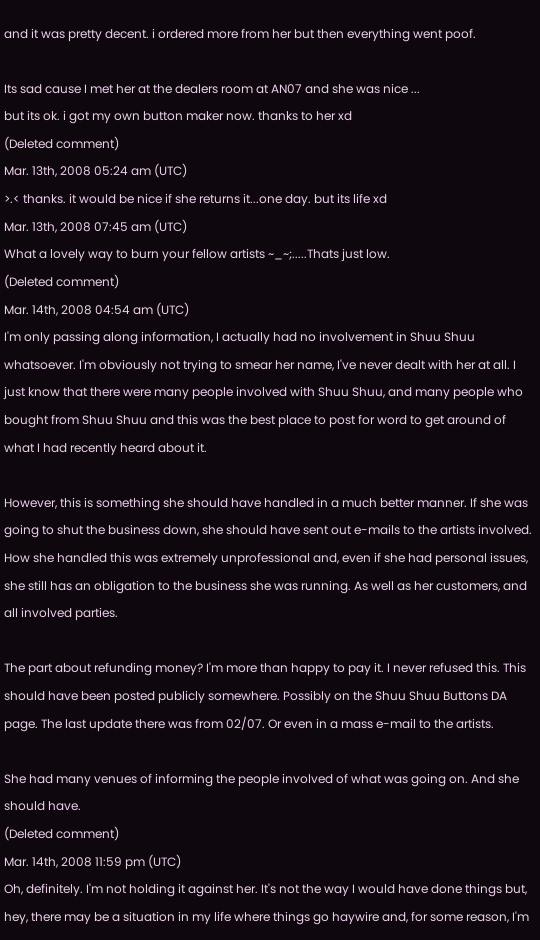and it was pretty decent. i ordered more from her but then everything went poof.

Its sad cause I met her at the dealers room at AN07 and she was nice ...
but its ok. i got my own button maker now. thanks to her xd
(Deleted comment)
Mar. 13th, 2008 05:24 am (UTC)
>.< thanks. it would be nice if she returns it...one day. but its life xd
Mar. 13th, 2008 07:45 am (UTC)
What a lovely way to burn your fellow artists ~_~;.....Thats just low.
(Deleted comment)
Mar. 14th, 2008 04:54 am (UTC)
I'm only passing along information, I actually had no involvement in Shuu Shuu whatsoever. I'm obviously not trying to smear her name, I've never dealt with her at all. I just know that there were many people involved with Shuu Shuu, and many people who bought from Shuu Shuu and this was the best place to post for word to get around of what I had recently heard about it.

However, this is something she should have handled in a much better manner. If she was going to shut the business down, she should have sent out e-mails to the artists involved. How she handled this was extremely unprofessional and, even if she had personal issues, she still has an obligation to the business she was running. As well as her customers, and all involved parties.

The part about refunding money? I'm more than happy to pay it. I never refused this. This should have been posted publicly somewhere. Possibly on the Shuu Shuu Buttons DA page. The last update there was from 02/07. Or even in a mass e-mail to the artists.

She had many venues of informing the people involved of what was going on. And she should have.
(Deleted comment)
Mar. 14th, 2008 11:59 pm (UTC)
Oh, definitely. I'm not holding it against her. It's not the way I would have done things but, hey, there may be a situation in my life where things go haywire and, for some reason, I'm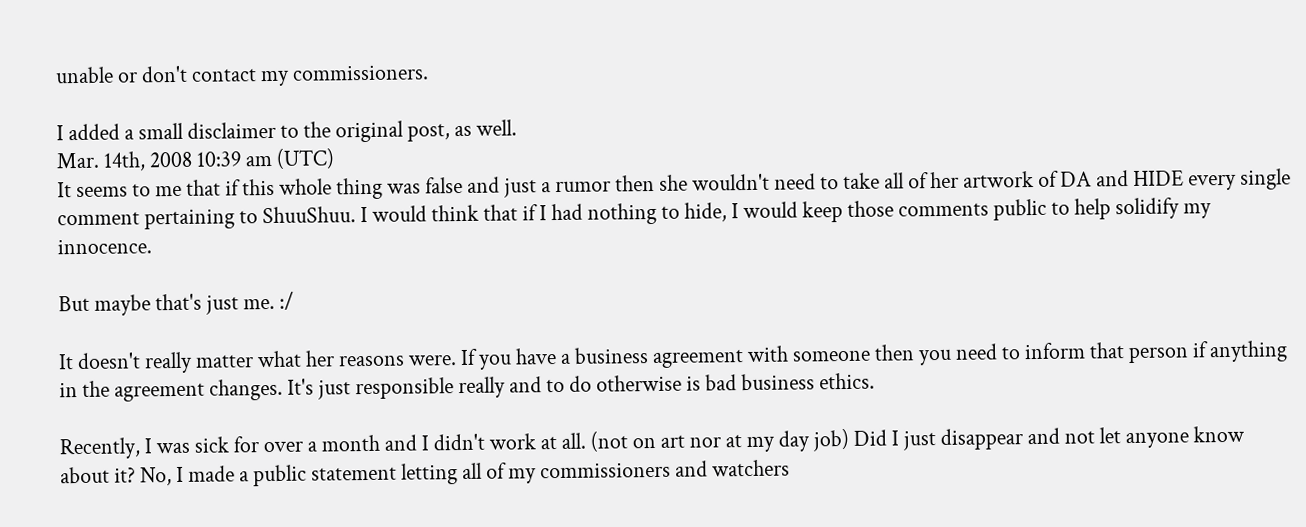unable or don't contact my commissioners.

I added a small disclaimer to the original post, as well.
Mar. 14th, 2008 10:39 am (UTC)
It seems to me that if this whole thing was false and just a rumor then she wouldn't need to take all of her artwork of DA and HIDE every single comment pertaining to ShuuShuu. I would think that if I had nothing to hide, I would keep those comments public to help solidify my innocence.

But maybe that's just me. :/

It doesn't really matter what her reasons were. If you have a business agreement with someone then you need to inform that person if anything in the agreement changes. It's just responsible really and to do otherwise is bad business ethics.

Recently, I was sick for over a month and I didn't work at all. (not on art nor at my day job) Did I just disappear and not let anyone know about it? No, I made a public statement letting all of my commissioners and watchers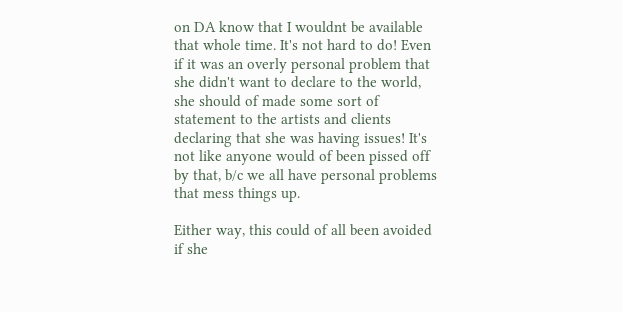on DA know that I wouldnt be available that whole time. It's not hard to do! Even if it was an overly personal problem that she didn't want to declare to the world, she should of made some sort of statement to the artists and clients declaring that she was having issues! It's not like anyone would of been pissed off by that, b/c we all have personal problems that mess things up.

Either way, this could of all been avoided if she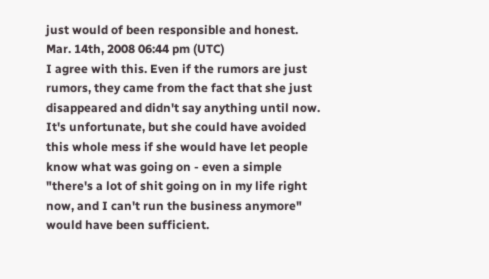just would of been responsible and honest.
Mar. 14th, 2008 06:44 pm (UTC)
I agree with this. Even if the rumors are just rumors, they came from the fact that she just disappeared and didn't say anything until now. It's unfortunate, but she could have avoided this whole mess if she would have let people know what was going on - even a simple "there's a lot of shit going on in my life right now, and I can't run the business anymore" would have been sufficient.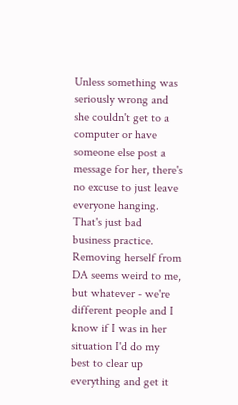Unless something was seriously wrong and she couldn't get to a computer or have someone else post a message for her, there's no excuse to just leave everyone hanging. That's just bad business practice. Removing herself from DA seems weird to me, but whatever - we're different people and I know if I was in her situation I'd do my best to clear up everything and get it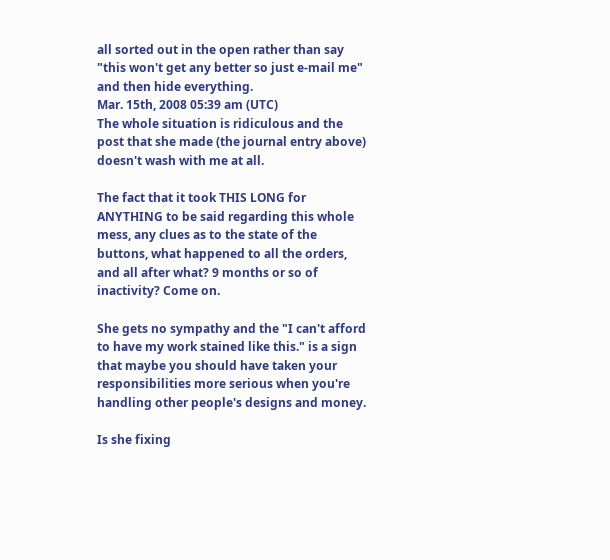all sorted out in the open rather than say "this won't get any better so just e-mail me" and then hide everything.
Mar. 15th, 2008 05:39 am (UTC)
The whole situation is ridiculous and the post that she made (the journal entry above) doesn't wash with me at all.

The fact that it took THIS LONG for ANYTHING to be said regarding this whole mess, any clues as to the state of the buttons, what happened to all the orders, and all after what? 9 months or so of inactivity? Come on.

She gets no sympathy and the "I can't afford to have my work stained like this." is a sign that maybe you should have taken your responsibilities more serious when you're handling other people's designs and money.

Is she fixing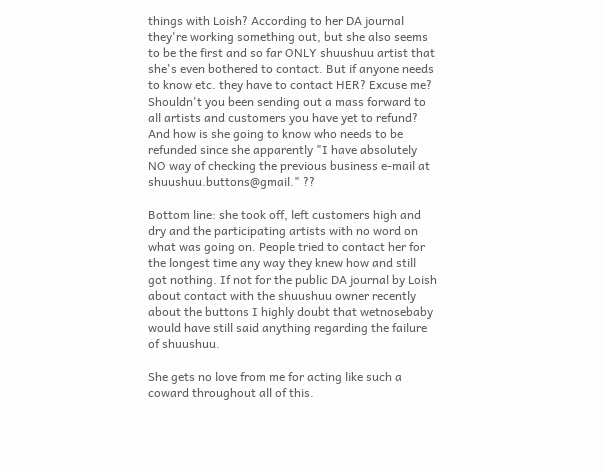things with Loish? According to her DA journal they're working something out, but she also seems to be the first and so far ONLY shuushuu artist that she's even bothered to contact. But if anyone needs to know etc. they have to contact HER? Excuse me? Shouldn't you been sending out a mass forward to all artists and customers you have yet to refund? And how is she going to know who needs to be refunded since she apparently "I have absolutely NO way of checking the previous business e-mail at shuushuu.buttons@gmail." ??

Bottom line: she took off, left customers high and dry and the participating artists with no word on what was going on. People tried to contact her for the longest time any way they knew how and still got nothing. If not for the public DA journal by Loish about contact with the shuushuu owner recently about the buttons I highly doubt that wetnosebaby would have still said anything regarding the failure of shuushuu.

She gets no love from me for acting like such a coward throughout all of this.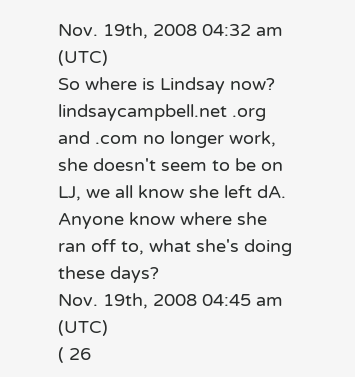Nov. 19th, 2008 04:32 am (UTC)
So where is Lindsay now? lindsaycampbell.net .org and .com no longer work, she doesn't seem to be on LJ, we all know she left dA. Anyone know where she ran off to, what she's doing these days?
Nov. 19th, 2008 04:45 am (UTC)
( 26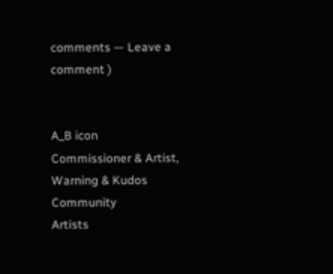comments — Leave a comment )


A_B icon
Commissioner & Artist, Warning & Kudos Community
Artists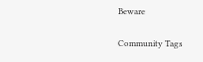Beware

Community Tags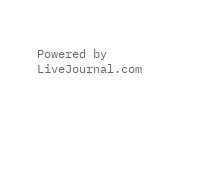Powered by LiveJournal.com